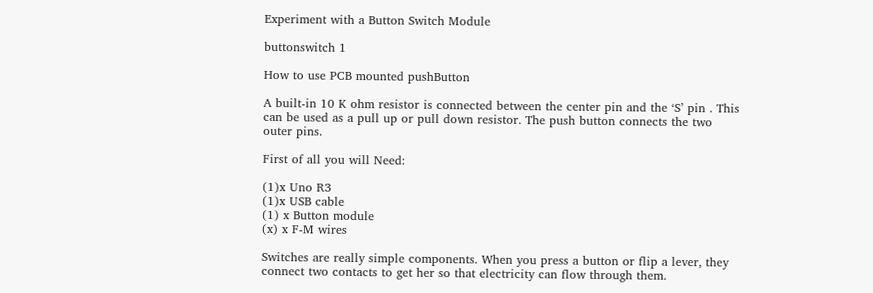Experiment with a Button Switch Module

buttonswitch 1

How to use PCB mounted pushButton

A built-in 10 K ohm resistor is connected between the center pin and the ‘S’ pin . This
can be used as a pull up or pull down resistor. The push button connects the two
outer pins.

First of all you will Need:

(1)x Uno R3
(1)x USB cable
(1) x Button module
(x) x F-M wires

Switches are really simple components. When you press a button or flip a lever, they connect two contacts to get her so that electricity can flow through them.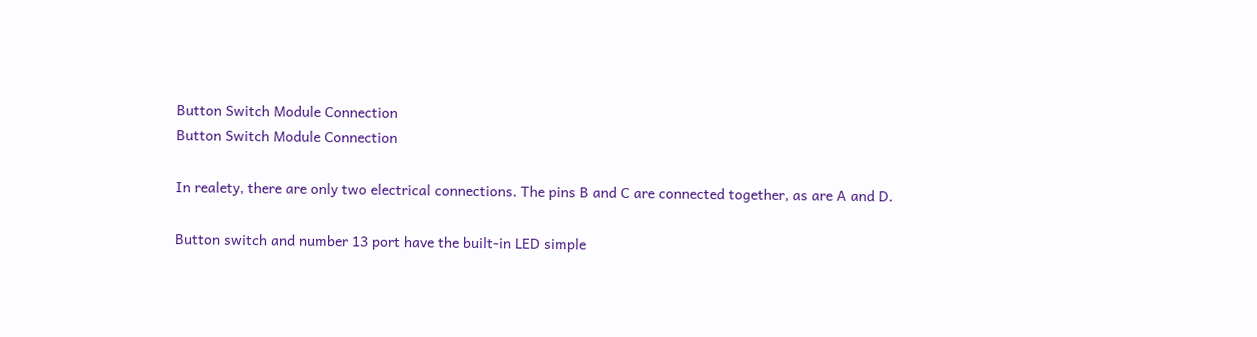Button Switch Module Connection
Button Switch Module Connection

In realety, there are only two electrical connections. The pins B and C are connected together, as are A and D.

Button switch and number 13 port have the built-in LED simple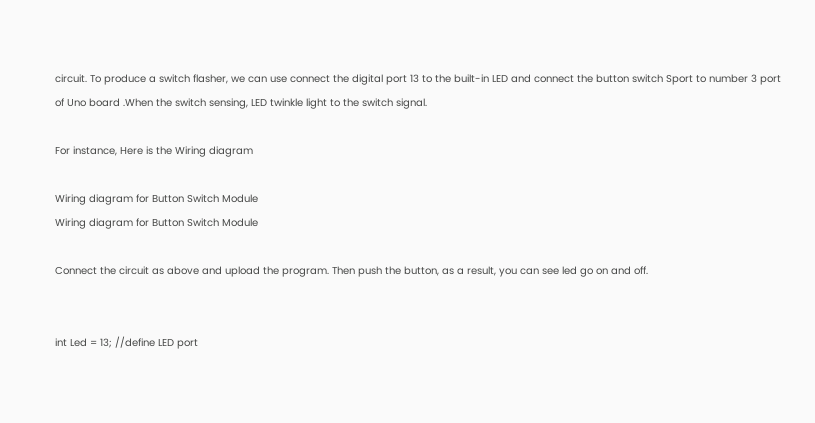circuit. To produce a switch flasher, we can use connect the digital port 13 to the built-in LED and connect the button switch Sport to number 3 port of Uno board .When the switch sensing, LED twinkle light to the switch signal.

For instance, Here is the Wiring diagram

Wiring diagram for Button Switch Module
Wiring diagram for Button Switch Module

Connect the circuit as above and upload the program. Then push the button, as a result, you can see led go on and off.


int Led = 13; //define LED port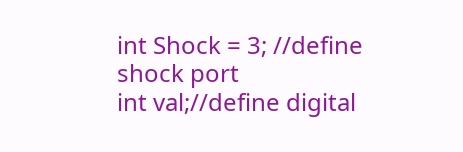int Shock = 3; //define shock port
int val;//define digital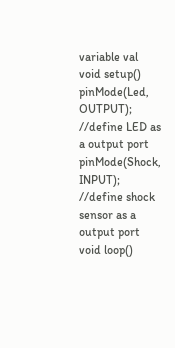variable val
void setup()
pinMode(Led, OUTPUT); //define LED as a output port
pinMode(Shock, INPUT); //define shock sensor as a output port
void loop()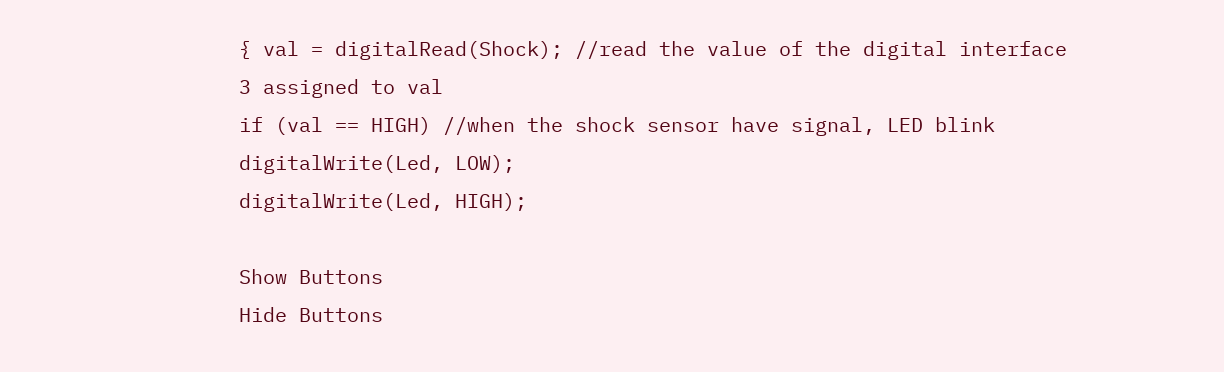{ val = digitalRead(Shock); //read the value of the digital interface 3 assigned to val
if (val == HIGH) //when the shock sensor have signal, LED blink
digitalWrite(Led, LOW);
digitalWrite(Led, HIGH);

Show Buttons
Hide Buttons